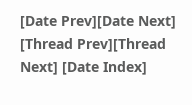[Date Prev][Date Next] [Thread Prev][Thread Next] [Date Index]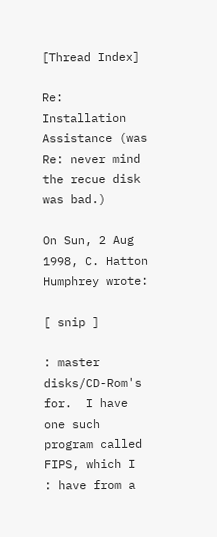[Thread Index]

Re: Installation Assistance (was Re: never mind the recue disk was bad.)

On Sun, 2 Aug 1998, C. Hatton Humphrey wrote:

[ snip ]

: master disks/CD-Rom's for.  I have one such program called FIPS, which I
: have from a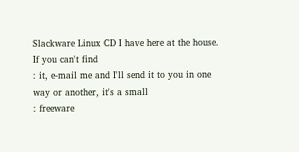Slackware Linux CD I have here at the house.  If you can't find
: it, e-mail me and I'll send it to you in one way or another, it's a small
: freeware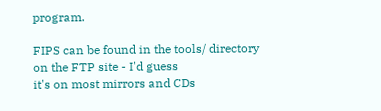program.

FIPS can be found in the tools/ directory on the FTP site - I'd guess
it's on most mirrors and CDs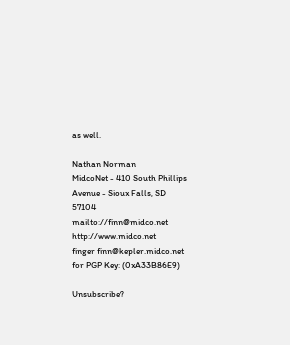as well.

Nathan Norman
MidcoNet - 410 South Phillips Avenue - Sioux Falls, SD  57104
mailto://finn@midco.net   http://www.midco.net
finger finn@kepler.midco.net for PGP Key: (0xA33B86E9)

Unsubscribe?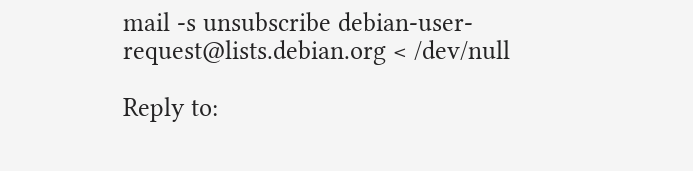mail -s unsubscribe debian-user-request@lists.debian.org < /dev/null

Reply to: